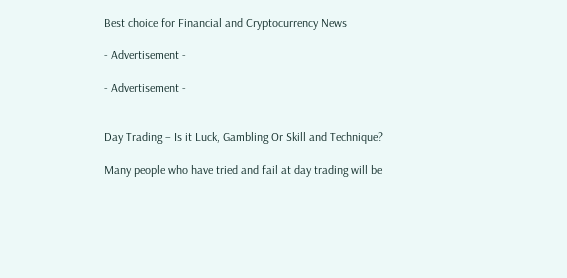Best choice for Financial and Cryptocurrency News

- Advertisement -

- Advertisement -


Day Trading – Is it Luck, Gambling Or Skill and Technique?

Many people who have tried and fail at day trading will be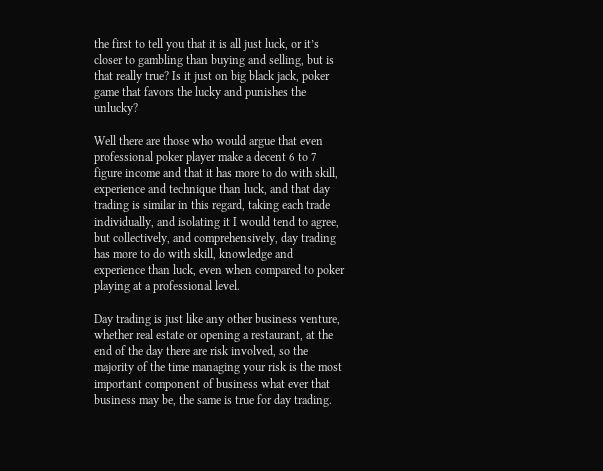the first to tell you that it is all just luck, or it’s closer to gambling than buying and selling, but is that really true? Is it just on big black jack, poker game that favors the lucky and punishes the unlucky?

Well there are those who would argue that even professional poker player make a decent 6 to 7 figure income and that it has more to do with skill, experience and technique than luck, and that day trading is similar in this regard, taking each trade individually, and isolating it I would tend to agree, but collectively, and comprehensively, day trading has more to do with skill, knowledge and experience than luck, even when compared to poker playing at a professional level.

Day trading is just like any other business venture, whether real estate or opening a restaurant, at the end of the day there are risk involved, so the majority of the time managing your risk is the most important component of business what ever that business may be, the same is true for day trading.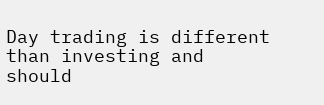Day trading is different than investing and should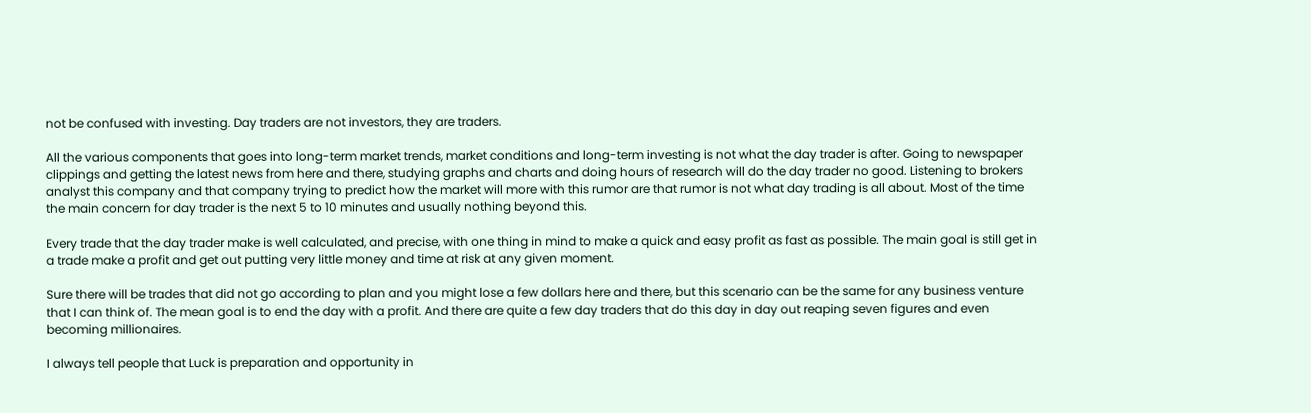not be confused with investing. Day traders are not investors, they are traders.

All the various components that goes into long-term market trends, market conditions and long-term investing is not what the day trader is after. Going to newspaper clippings and getting the latest news from here and there, studying graphs and charts and doing hours of research will do the day trader no good. Listening to brokers analyst this company and that company trying to predict how the market will more with this rumor are that rumor is not what day trading is all about. Most of the time the main concern for day trader is the next 5 to 10 minutes and usually nothing beyond this.

Every trade that the day trader make is well calculated, and precise, with one thing in mind to make a quick and easy profit as fast as possible. The main goal is still get in a trade make a profit and get out putting very little money and time at risk at any given moment.

Sure there will be trades that did not go according to plan and you might lose a few dollars here and there, but this scenario can be the same for any business venture that I can think of. The mean goal is to end the day with a profit. And there are quite a few day traders that do this day in day out reaping seven figures and even becoming millionaires.

I always tell people that Luck is preparation and opportunity in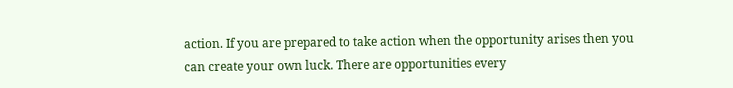action. If you are prepared to take action when the opportunity arises then you can create your own luck. There are opportunities every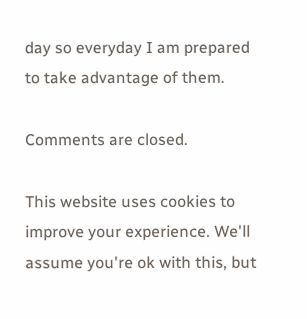day so everyday I am prepared to take advantage of them.

Comments are closed.

This website uses cookies to improve your experience. We'll assume you're ok with this, but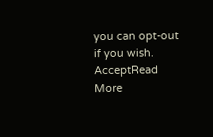you can opt-out if you wish. AcceptRead More